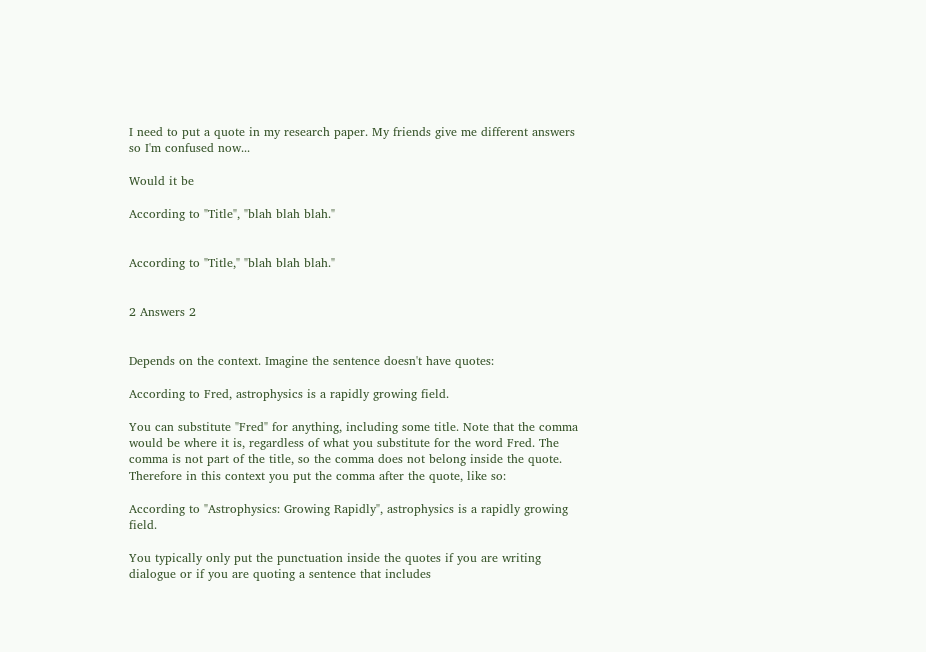I need to put a quote in my research paper. My friends give me different answers so I'm confused now...

Would it be

According to "Title", "blah blah blah."


According to "Title," "blah blah blah."


2 Answers 2


Depends on the context. Imagine the sentence doesn't have quotes:

According to Fred, astrophysics is a rapidly growing field.

You can substitute "Fred" for anything, including some title. Note that the comma would be where it is, regardless of what you substitute for the word Fred. The comma is not part of the title, so the comma does not belong inside the quote. Therefore in this context you put the comma after the quote, like so:

According to "Astrophysics: Growing Rapidly", astrophysics is a rapidly growing field.

You typically only put the punctuation inside the quotes if you are writing dialogue or if you are quoting a sentence that includes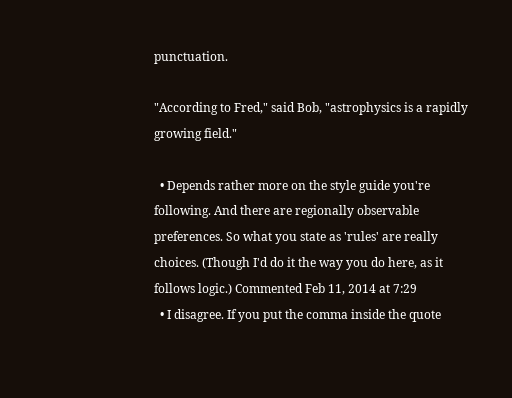punctuation.

"According to Fred," said Bob, "astrophysics is a rapidly growing field."

  • Depends rather more on the style guide you're following. And there are regionally observable preferences. So what you state as 'rules' are really choices. (Though I'd do it the way you do here, as it follows logic.) Commented Feb 11, 2014 at 7:29
  • I disagree. If you put the comma inside the quote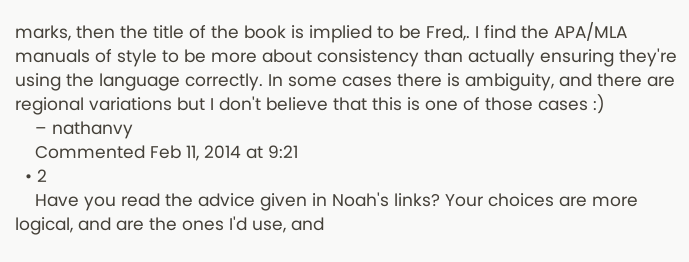marks, then the title of the book is implied to be Fred,. I find the APA/MLA manuals of style to be more about consistency than actually ensuring they're using the language correctly. In some cases there is ambiguity, and there are regional variations but I don't believe that this is one of those cases :)
    – nathanvy
    Commented Feb 11, 2014 at 9:21
  • 2
    Have you read the advice given in Noah's links? Your choices are more logical, and are the ones I'd use, and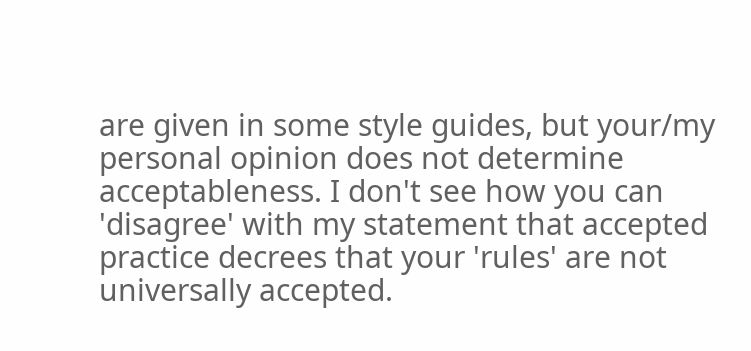are given in some style guides, but your/my personal opinion does not determine acceptableness. I don't see how you can 'disagree' with my statement that accepted practice decrees that your 'rules' are not universally accepted.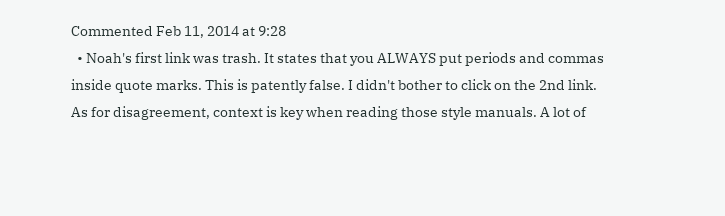Commented Feb 11, 2014 at 9:28
  • Noah's first link was trash. It states that you ALWAYS put periods and commas inside quote marks. This is patently false. I didn't bother to click on the 2nd link. As for disagreement, context is key when reading those style manuals. A lot of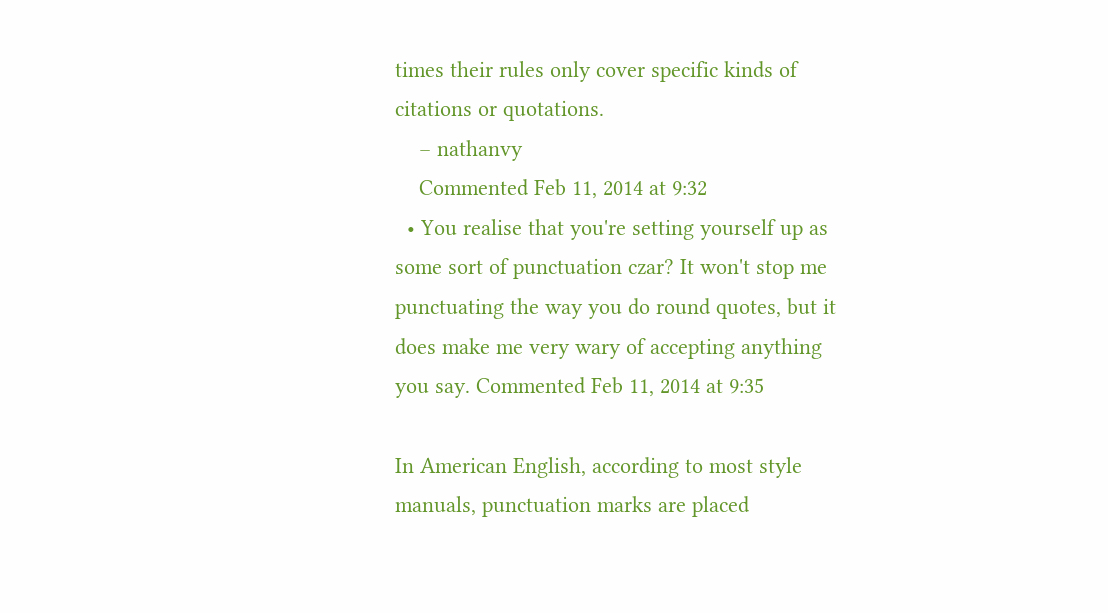times their rules only cover specific kinds of citations or quotations.
    – nathanvy
    Commented Feb 11, 2014 at 9:32
  • You realise that you're setting yourself up as some sort of punctuation czar? It won't stop me punctuating the way you do round quotes, but it does make me very wary of accepting anything you say. Commented Feb 11, 2014 at 9:35

In American English, according to most style manuals, punctuation marks are placed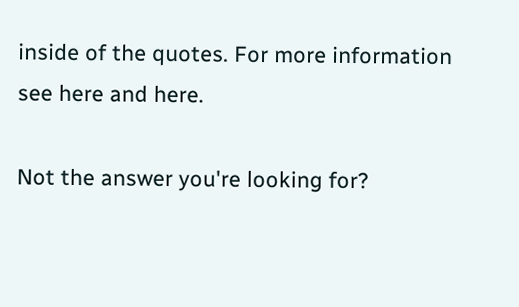inside of the quotes. For more information see here and here.

Not the answer you're looking for?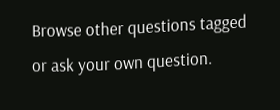Browse other questions tagged or ask your own question.